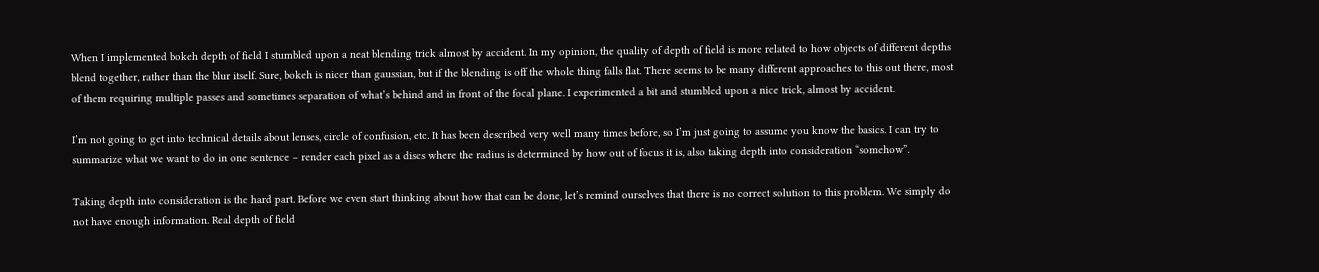When I implemented bokeh depth of field I stumbled upon a neat blending trick almost by accident. In my opinion, the quality of depth of field is more related to how objects of different depths blend together, rather than the blur itself. Sure, bokeh is nicer than gaussian, but if the blending is off the whole thing falls flat. There seems to be many different approaches to this out there, most of them requiring multiple passes and sometimes separation of what’s behind and in front of the focal plane. I experimented a bit and stumbled upon a nice trick, almost by accident.

I’m not going to get into technical details about lenses, circle of confusion, etc. It has been described very well many times before, so I’m just going to assume you know the basics. I can try to summarize what we want to do in one sentence – render each pixel as a discs where the radius is determined by how out of focus it is, also taking depth into consideration “somehow”.

Taking depth into consideration is the hard part. Before we even start thinking about how that can be done, let’s remind ourselves that there is no correct solution to this problem. We simply do not have enough information. Real depth of field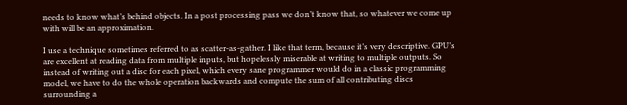needs to know what’s behind objects. In a post processing pass we don’t know that, so whatever we come up with will be an approximation.

I use a technique sometimes referred to as scatter-as-gather. I like that term, because it’s very descriptive. GPU’s are excellent at reading data from multiple inputs, but hopelessly miserable at writing to multiple outputs. So instead of writing out a disc for each pixel, which every sane programmer would do in a classic programming model, we have to do the whole operation backwards and compute the sum of all contributing discs surrounding a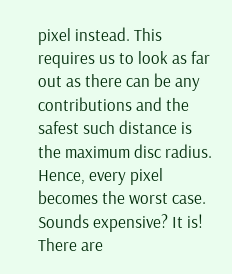pixel instead. This requires us to look as far out as there can be any contributions and the safest such distance is the maximum disc radius. Hence, every pixel becomes the worst case. Sounds expensive? It is! There are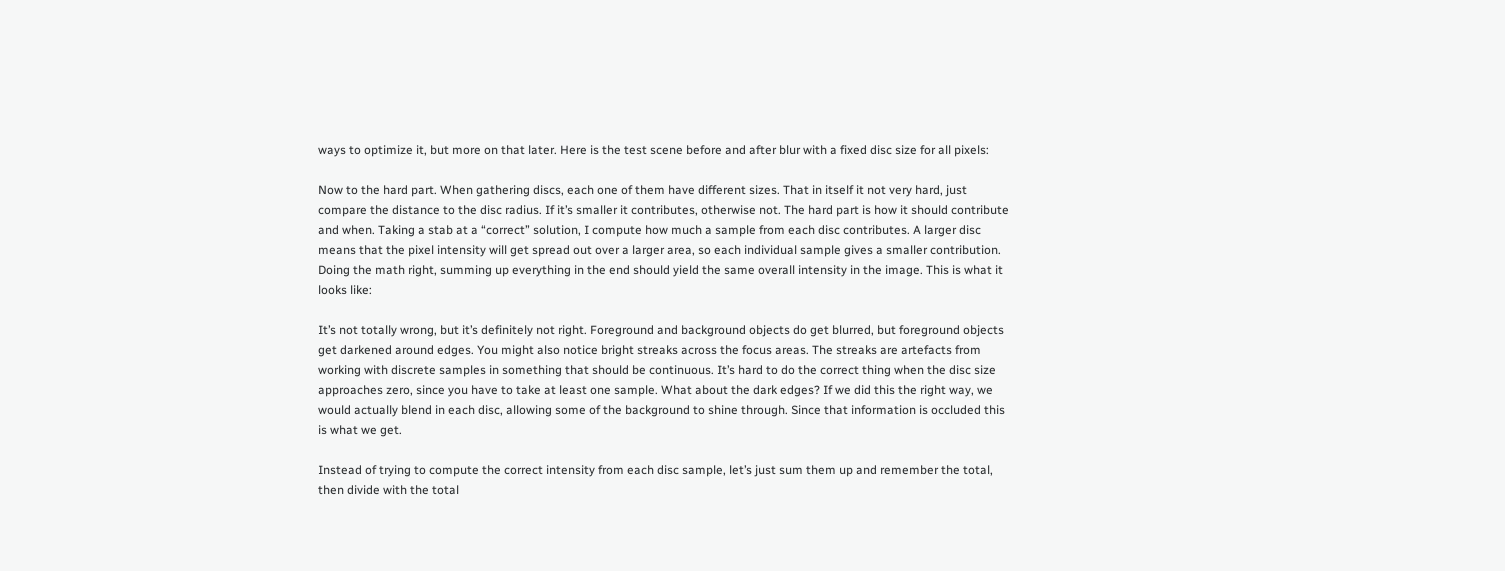ways to optimize it, but more on that later. Here is the test scene before and after blur with a fixed disc size for all pixels:

Now to the hard part. When gathering discs, each one of them have different sizes. That in itself it not very hard, just compare the distance to the disc radius. If it’s smaller it contributes, otherwise not. The hard part is how it should contribute and when. Taking a stab at a “correct” solution, I compute how much a sample from each disc contributes. A larger disc means that the pixel intensity will get spread out over a larger area, so each individual sample gives a smaller contribution. Doing the math right, summing up everything in the end should yield the same overall intensity in the image. This is what it looks like:

It’s not totally wrong, but it’s definitely not right. Foreground and background objects do get blurred, but foreground objects get darkened around edges. You might also notice bright streaks across the focus areas. The streaks are artefacts from working with discrete samples in something that should be continuous. It’s hard to do the correct thing when the disc size approaches zero, since you have to take at least one sample. What about the dark edges? If we did this the right way, we would actually blend in each disc, allowing some of the background to shine through. Since that information is occluded this is what we get.

Instead of trying to compute the correct intensity from each disc sample, let’s just sum them up and remember the total, then divide with the total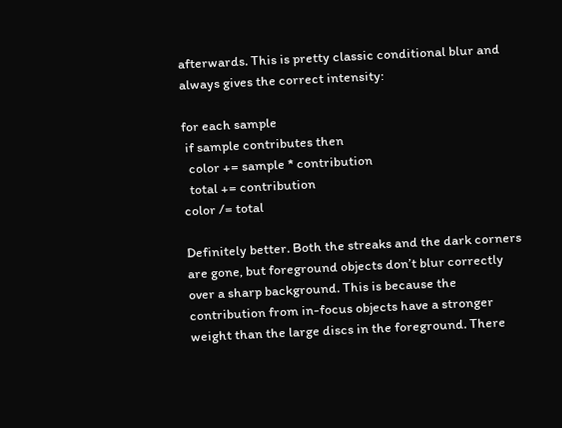afterwards. This is pretty classic conditional blur and always gives the correct intensity:

for each sample
 if sample contributes then
  color += sample * contribution
  total += contribution
color /= total

Definitely better. Both the streaks and the dark corners are gone, but foreground objects don’t blur correctly over a sharp background. This is because the contribution from in-focus objects have a stronger weight than the large discs in the foreground. There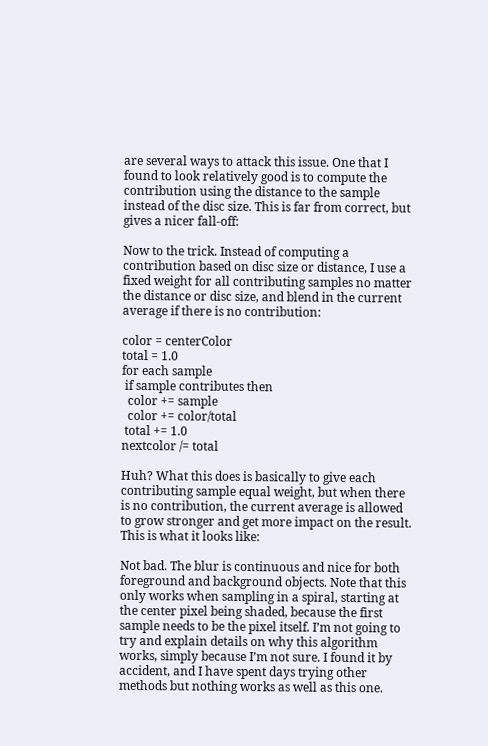are several ways to attack this issue. One that I found to look relatively good is to compute the contribution using the distance to the sample instead of the disc size. This is far from correct, but gives a nicer fall-off:

Now to the trick. Instead of computing a contribution based on disc size or distance, I use a fixed weight for all contributing samples no matter the distance or disc size, and blend in the current average if there is no contribution:

color = centerColor
total = 1.0
for each sample
 if sample contributes then
  color += sample
  color += color/total
 total += 1.0
nextcolor /= total

Huh? What this does is basically to give each contributing sample equal weight, but when there is no contribution, the current average is allowed to grow stronger and get more impact on the result. This is what it looks like:

Not bad. The blur is continuous and nice for both foreground and background objects. Note that this only works when sampling in a spiral, starting at the center pixel being shaded, because the first sample needs to be the pixel itself. I’m not going to try and explain details on why this algorithm works, simply because I’m not sure. I found it by accident, and I have spent days trying other methods but nothing works as well as this one.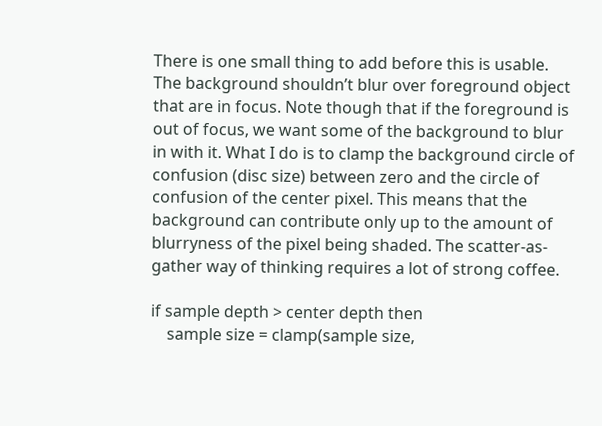There is one small thing to add before this is usable. The background shouldn’t blur over foreground object that are in focus. Note though that if the foreground is out of focus, we want some of the background to blur in with it. What I do is to clamp the background circle of confusion (disc size) between zero and the circle of confusion of the center pixel. This means that the background can contribute only up to the amount of blurryness of the pixel being shaded. The scatter-as-gather way of thinking requires a lot of strong coffee.

if sample depth > center depth then
    sample size = clamp(sample size,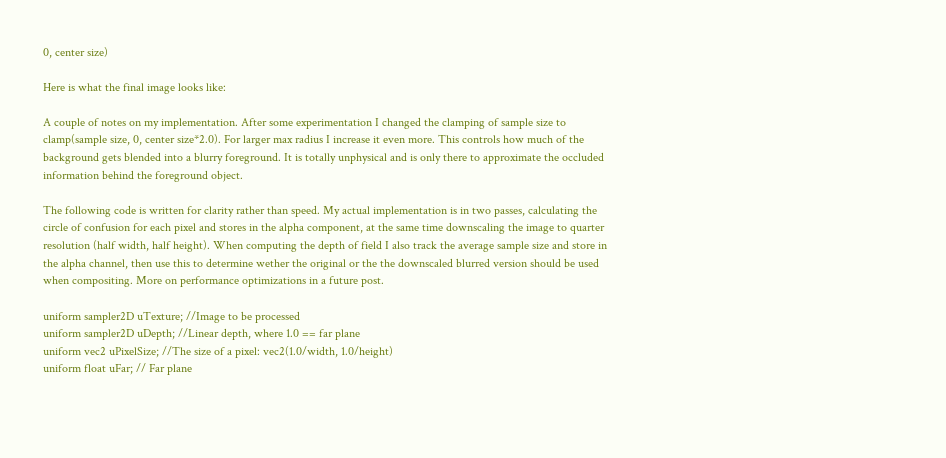0, center size)

Here is what the final image looks like:

A couple of notes on my implementation. After some experimentation I changed the clamping of sample size to clamp(sample size, 0, center size*2.0). For larger max radius I increase it even more. This controls how much of the background gets blended into a blurry foreground. It is totally unphysical and is only there to approximate the occluded information behind the foreground object.

The following code is written for clarity rather than speed. My actual implementation is in two passes, calculating the circle of confusion for each pixel and stores in the alpha component, at the same time downscaling the image to quarter resolution (half width, half height). When computing the depth of field I also track the average sample size and store in the alpha channel, then use this to determine wether the original or the the downscaled blurred version should be used when compositing. More on performance optimizations in a future post.

uniform sampler2D uTexture; //Image to be processed
uniform sampler2D uDepth; //Linear depth, where 1.0 == far plane
uniform vec2 uPixelSize; //The size of a pixel: vec2(1.0/width, 1.0/height)
uniform float uFar; // Far plane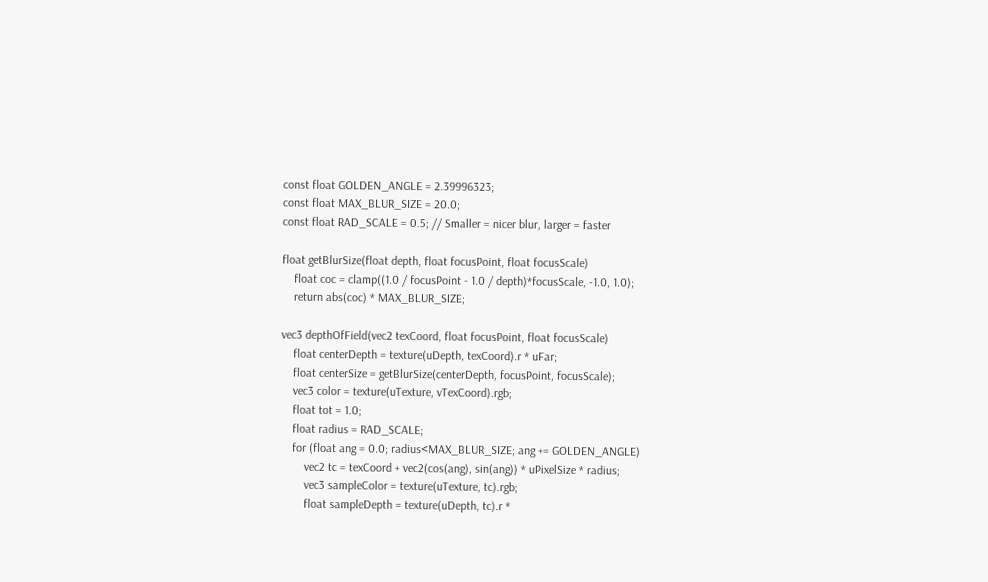const float GOLDEN_ANGLE = 2.39996323;
const float MAX_BLUR_SIZE = 20.0;
const float RAD_SCALE = 0.5; // Smaller = nicer blur, larger = faster

float getBlurSize(float depth, float focusPoint, float focusScale)
    float coc = clamp((1.0 / focusPoint - 1.0 / depth)*focusScale, -1.0, 1.0);
    return abs(coc) * MAX_BLUR_SIZE;

vec3 depthOfField(vec2 texCoord, float focusPoint, float focusScale)
    float centerDepth = texture(uDepth, texCoord).r * uFar;
    float centerSize = getBlurSize(centerDepth, focusPoint, focusScale);
    vec3 color = texture(uTexture, vTexCoord).rgb;
    float tot = 1.0;
    float radius = RAD_SCALE;
    for (float ang = 0.0; radius<MAX_BLUR_SIZE; ang += GOLDEN_ANGLE)
        vec2 tc = texCoord + vec2(cos(ang), sin(ang)) * uPixelSize * radius;
        vec3 sampleColor = texture(uTexture, tc).rgb;
        float sampleDepth = texture(uDepth, tc).r *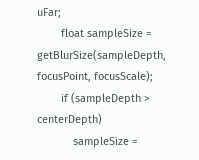uFar;
        float sampleSize = getBlurSize(sampleDepth, focusPoint, focusScale);
        if (sampleDepth > centerDepth)
            sampleSize =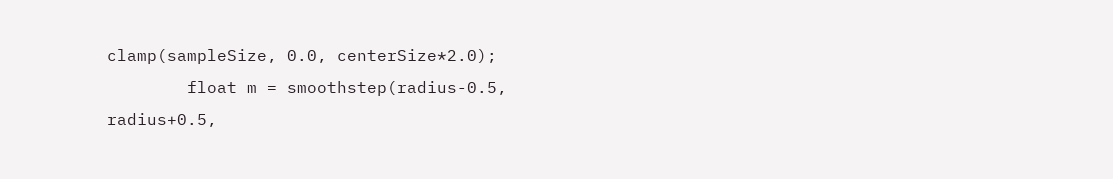clamp(sampleSize, 0.0, centerSize*2.0);
        float m = smoothstep(radius-0.5, radius+0.5,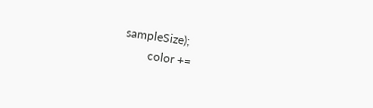sampleSize);
        color +=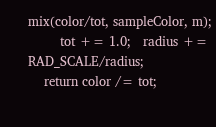mix(color/tot, sampleColor, m);
        tot += 1.0;   radius += RAD_SCALE/radius;
    return color /= tot;